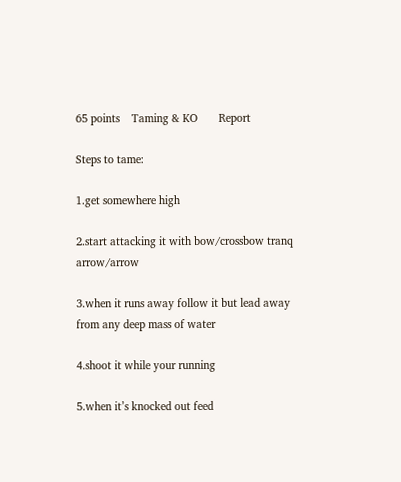65 points    Taming & KO       Report

Steps to tame:

1.get somewhere high

2.start attacking it with bow/crossbow tranq arrow/arrow

3.when it runs away follow it but lead away from any deep mass of water

4.shoot it while your running

5.when it’s knocked out feed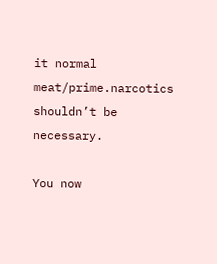it normal meat/prime.narcotics shouldn’t be necessary.

You now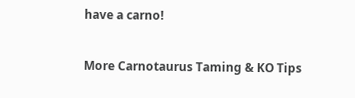have a carno!

More Carnotaurus Taming & KO Tips